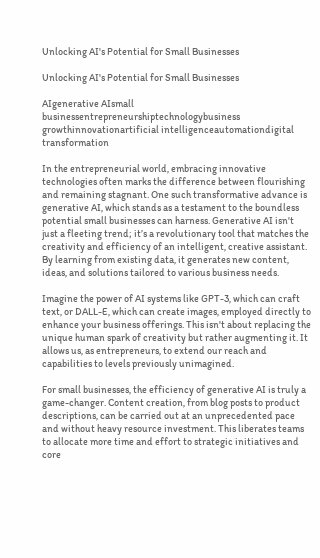Unlocking AI's Potential for Small Businesses

Unlocking AI's Potential for Small Businesses

AIgenerative AIsmall businessentrepreneurshiptechnologybusiness growthinnovationartificial intelligenceautomationdigital transformation

In the entrepreneurial world, embracing innovative technologies often marks the difference between flourishing and remaining stagnant. One such transformative advance is generative AI, which stands as a testament to the boundless potential small businesses can harness. Generative AI isn't just a fleeting trend; it’s a revolutionary tool that matches the creativity and efficiency of an intelligent, creative assistant. By learning from existing data, it generates new content, ideas, and solutions tailored to various business needs.

Imagine the power of AI systems like GPT-3, which can craft text, or DALL-E, which can create images, employed directly to enhance your business offerings. This isn't about replacing the unique human spark of creativity but rather augmenting it. It allows us, as entrepreneurs, to extend our reach and capabilities to levels previously unimagined.

For small businesses, the efficiency of generative AI is truly a game-changer. Content creation, from blog posts to product descriptions, can be carried out at an unprecedented pace and without heavy resource investment. This liberates teams to allocate more time and effort to strategic initiatives and core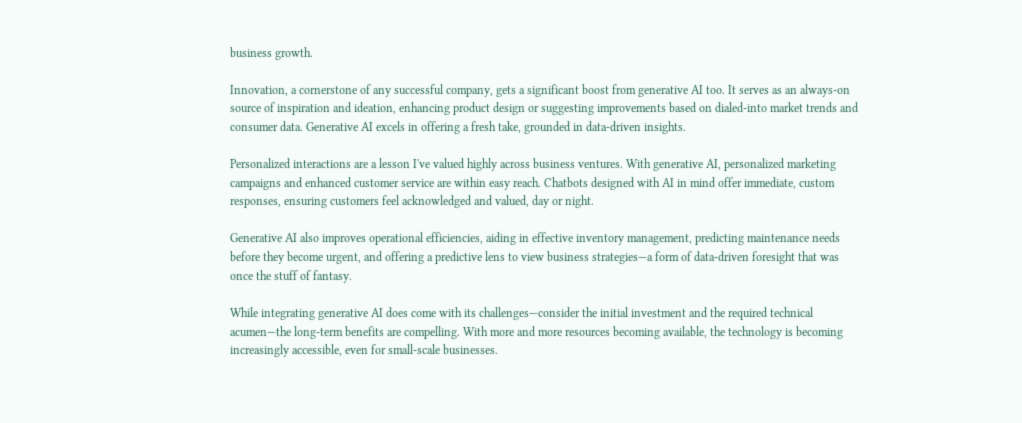business growth.

Innovation, a cornerstone of any successful company, gets a significant boost from generative AI too. It serves as an always-on source of inspiration and ideation, enhancing product design or suggesting improvements based on dialed-into market trends and consumer data. Generative AI excels in offering a fresh take, grounded in data-driven insights.

Personalized interactions are a lesson I've valued highly across business ventures. With generative AI, personalized marketing campaigns and enhanced customer service are within easy reach. Chatbots designed with AI in mind offer immediate, custom responses, ensuring customers feel acknowledged and valued, day or night.

Generative AI also improves operational efficiencies, aiding in effective inventory management, predicting maintenance needs before they become urgent, and offering a predictive lens to view business strategies—a form of data-driven foresight that was once the stuff of fantasy.

While integrating generative AI does come with its challenges—consider the initial investment and the required technical acumen—the long-term benefits are compelling. With more and more resources becoming available, the technology is becoming increasingly accessible, even for small-scale businesses.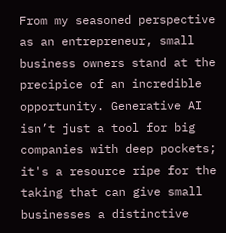From my seasoned perspective as an entrepreneur, small business owners stand at the precipice of an incredible opportunity. Generative AI isn’t just a tool for big companies with deep pockets; it's a resource ripe for the taking that can give small businesses a distinctive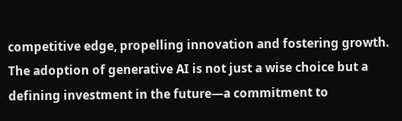competitive edge, propelling innovation and fostering growth. The adoption of generative AI is not just a wise choice but a defining investment in the future—a commitment to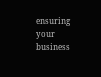ensuring your business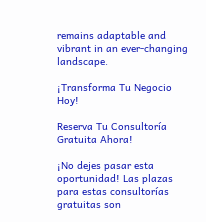remains adaptable and vibrant in an ever-changing landscape.

¡Transforma Tu Negocio Hoy!

Reserva Tu Consultoría Gratuita Ahora!

¡No dejes pasar esta oportunidad! Las plazas para estas consultorías gratuitas son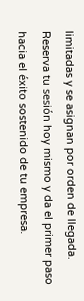limitadas y se asignan por orden de llegada. Reserva tu sesión hoy mismo y da el primer paso hacia el éxito sostenido de tu empresa.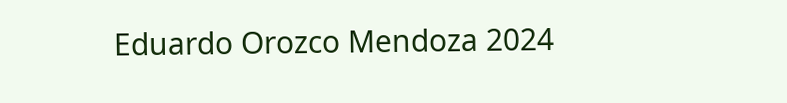Eduardo Orozco Mendoza 2024